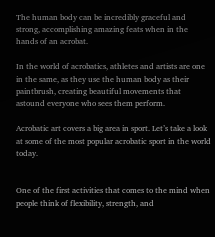The human body can be incredibly graceful and strong, accomplishing amazing feats when in the hands of an acrobat.

In the world of acrobatics, athletes and artists are one in the same, as they use the human body as their paintbrush, creating beautiful movements that astound everyone who sees them perform.

Acrobatic art covers a big area in sport. Let’s take a look at some of the most popular acrobatic sport in the world today.


One of the first activities that comes to the mind when people think of flexibility, strength, and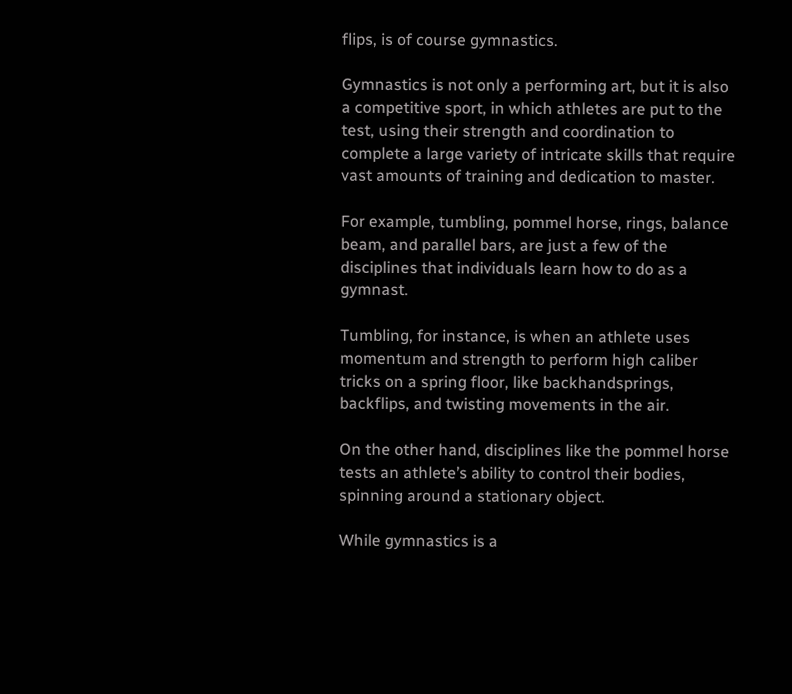flips, is of course gymnastics.

Gymnastics is not only a performing art, but it is also a competitive sport, in which athletes are put to the test, using their strength and coordination to complete a large variety of intricate skills that require vast amounts of training and dedication to master.

For example, tumbling, pommel horse, rings, balance beam, and parallel bars, are just a few of the disciplines that individuals learn how to do as a gymnast.

Tumbling, for instance, is when an athlete uses momentum and strength to perform high caliber tricks on a spring floor, like backhandsprings, backflips, and twisting movements in the air.

On the other hand, disciplines like the pommel horse tests an athlete’s ability to control their bodies, spinning around a stationary object.

While gymnastics is a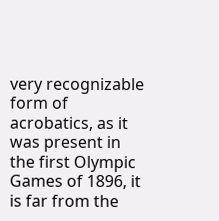very recognizable form of acrobatics, as it was present in the first Olympic Games of 1896, it is far from the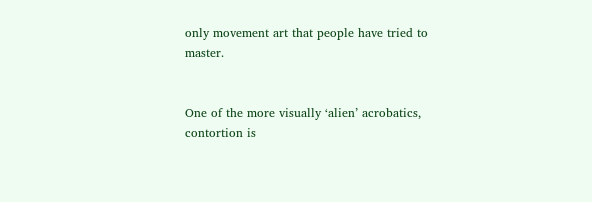only movement art that people have tried to master.


One of the more visually ‘alien’ acrobatics, contortion is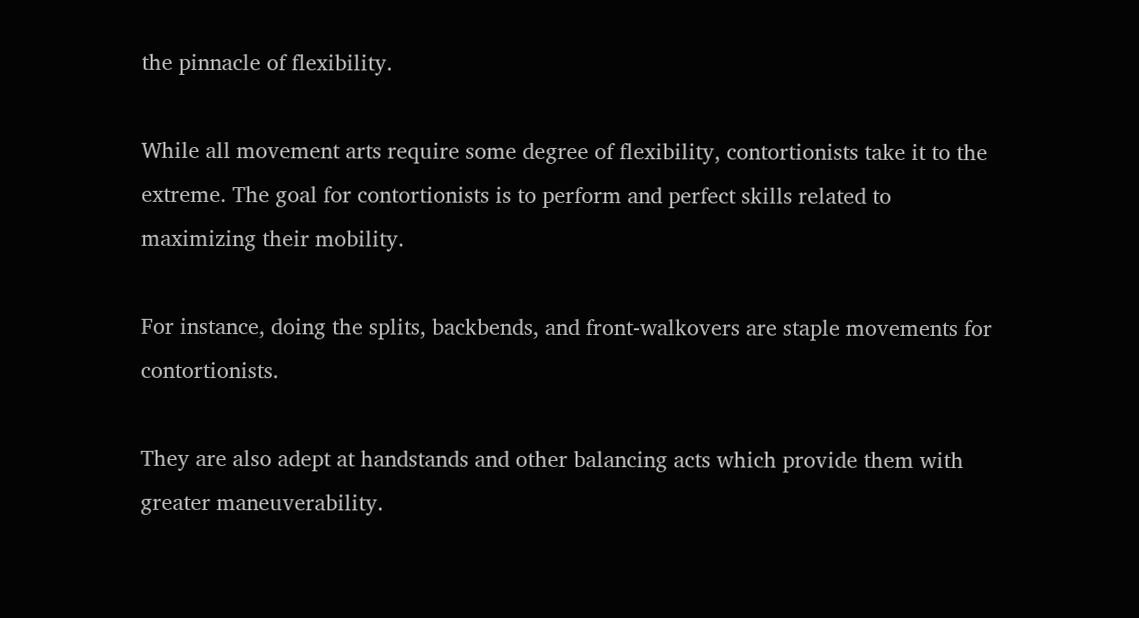the pinnacle of flexibility.

While all movement arts require some degree of flexibility, contortionists take it to the extreme. The goal for contortionists is to perform and perfect skills related to maximizing their mobility.

For instance, doing the splits, backbends, and front-walkovers are staple movements for contortionists.

They are also adept at handstands and other balancing acts which provide them with greater maneuverability.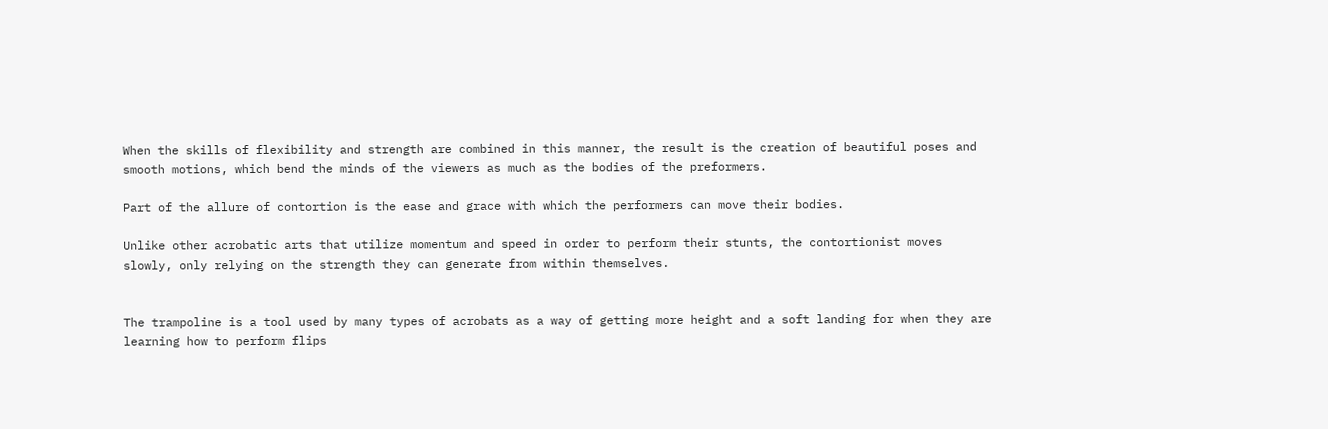When the skills of flexibility and strength are combined in this manner, the result is the creation of beautiful poses and smooth motions, which bend the minds of the viewers as much as the bodies of the preformers.

Part of the allure of contortion is the ease and grace with which the performers can move their bodies.

Unlike other acrobatic arts that utilize momentum and speed in order to perform their stunts, the contortionist moves slowly, only relying on the strength they can generate from within themselves.


The trampoline is a tool used by many types of acrobats as a way of getting more height and a soft landing for when they are learning how to perform flips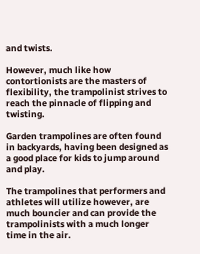and twists.

However, much like how contortionists are the masters of flexibility, the trampolinist strives to reach the pinnacle of flipping and twisting.

Garden trampolines are often found in backyards, having been designed as a good place for kids to jump around and play.

The trampolines that performers and athletes will utilize however, are much bouncier and can provide the trampolinists with a much longer time in the air.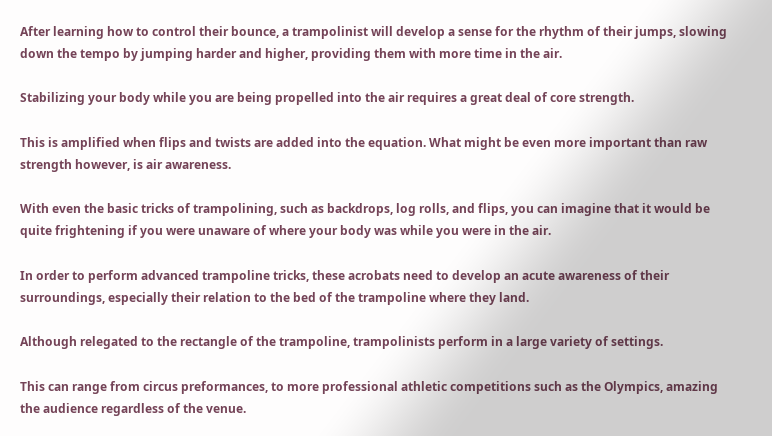After learning how to control their bounce, a trampolinist will develop a sense for the rhythm of their jumps, slowing down the tempo by jumping harder and higher, providing them with more time in the air.

Stabilizing your body while you are being propelled into the air requires a great deal of core strength.

This is amplified when flips and twists are added into the equation. What might be even more important than raw strength however, is air awareness.

With even the basic tricks of trampolining, such as backdrops, log rolls, and flips, you can imagine that it would be quite frightening if you were unaware of where your body was while you were in the air.

In order to perform advanced trampoline tricks, these acrobats need to develop an acute awareness of their surroundings, especially their relation to the bed of the trampoline where they land.

Although relegated to the rectangle of the trampoline, trampolinists perform in a large variety of settings.

This can range from circus preformances, to more professional athletic competitions such as the Olympics, amazing the audience regardless of the venue.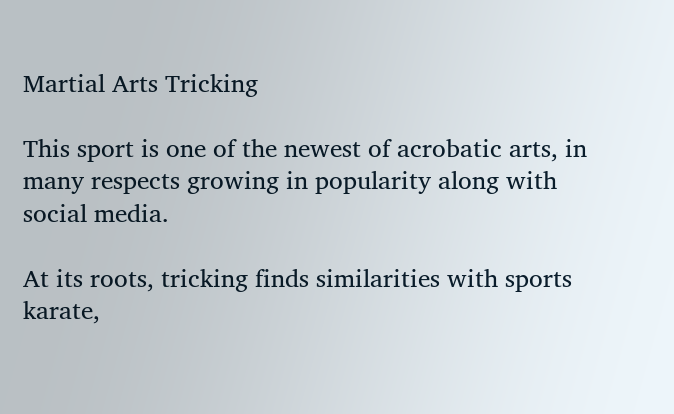Martial Arts Tricking

This sport is one of the newest of acrobatic arts, in many respects growing in popularity along with social media.

At its roots, tricking finds similarities with sports karate,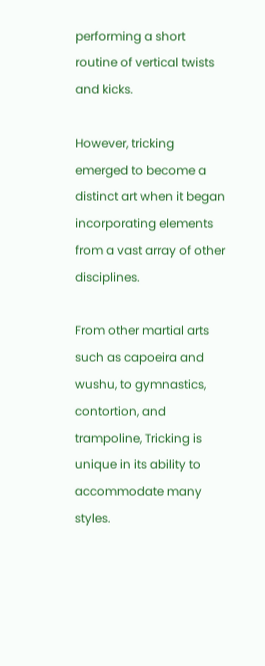performing a short routine of vertical twists and kicks.

However, tricking emerged to become a distinct art when it began incorporating elements from a vast array of other disciplines.

From other martial arts such as capoeira and wushu, to gymnastics, contortion, and trampoline, Tricking is unique in its ability to accommodate many styles.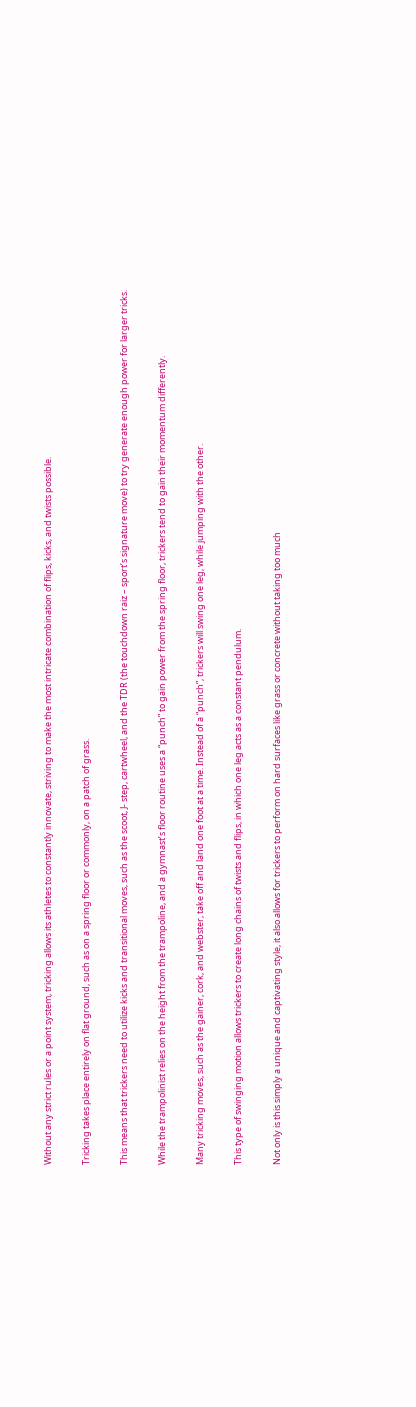Without any strict rules or a point system, tricking allows its athletes to constantly innovate, striving to make the most intricate combination of flips, kicks, and twists possible.

Tricking takes place entirely on flat ground, such as on a spring floor or commonly, on a patch of grass.

This means that trickers need to utilize kicks and transitional moves, such as the scoot, J- step, cartwheel, and the TDR (the touchdown raiz – sport’s signature move) to try generate enough power for larger tricks.

While the trampolinist relies on the height from the trampoline, and a gymnast’s floor routine uses a “punch” to gain power from the spring floor, trickers tend to gain their momentum differently.

Many tricking moves, such as the gainer, cork, and webster, take off and land one foot at a time. Instead of a “punch”, trickers will swing one leg, while jumping with the other.

This type of swinging motion allows trickers to create long chains of twists and flips, in which one leg acts as a constant pendulum.

Not only is this simply a unique and captivating style, it also allows for trickers to perform on hard surfaces like grass or concrete without taking too much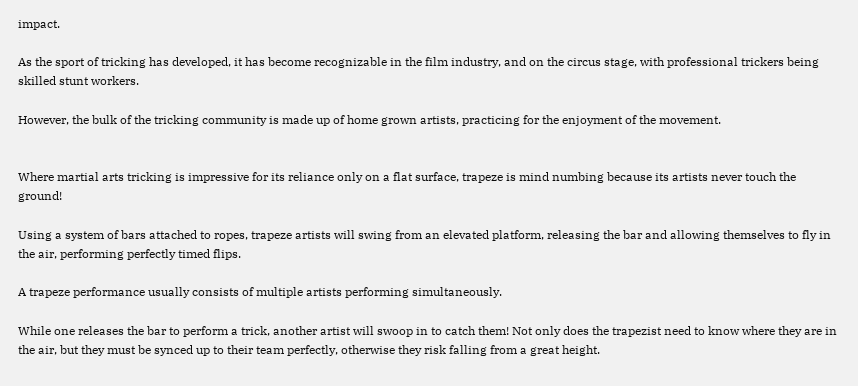impact.

As the sport of tricking has developed, it has become recognizable in the film industry, and on the circus stage, with professional trickers being skilled stunt workers.

However, the bulk of the tricking community is made up of home grown artists, practicing for the enjoyment of the movement.


Where martial arts tricking is impressive for its reliance only on a flat surface, trapeze is mind numbing because its artists never touch the ground!

Using a system of bars attached to ropes, trapeze artists will swing from an elevated platform, releasing the bar and allowing themselves to fly in the air, performing perfectly timed flips.

A trapeze performance usually consists of multiple artists performing simultaneously.

While one releases the bar to perform a trick, another artist will swoop in to catch them! Not only does the trapezist need to know where they are in the air, but they must be synced up to their team perfectly, otherwise they risk falling from a great height.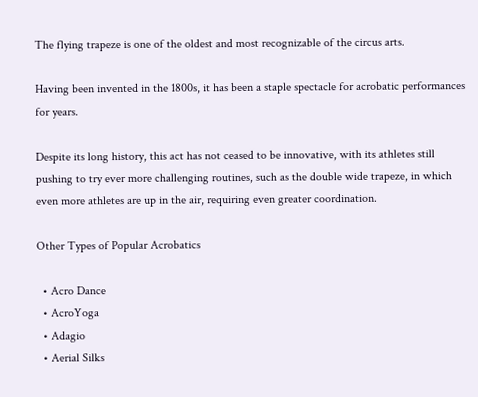The flying trapeze is one of the oldest and most recognizable of the circus arts.

Having been invented in the 1800s, it has been a staple spectacle for acrobatic performances for years.

Despite its long history, this act has not ceased to be innovative, with its athletes still pushing to try ever more challenging routines, such as the double wide trapeze, in which even more athletes are up in the air, requiring even greater coordination.

Other Types of Popular Acrobatics

  • Acro Dance
  • AcroYoga
  • Adagio
  • Aerial Silks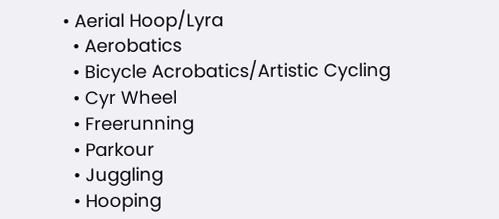• Aerial Hoop/Lyra
  • Aerobatics
  • Bicycle Acrobatics/Artistic Cycling
  • Cyr Wheel
  • Freerunning
  • Parkour
  • Juggling
  • Hooping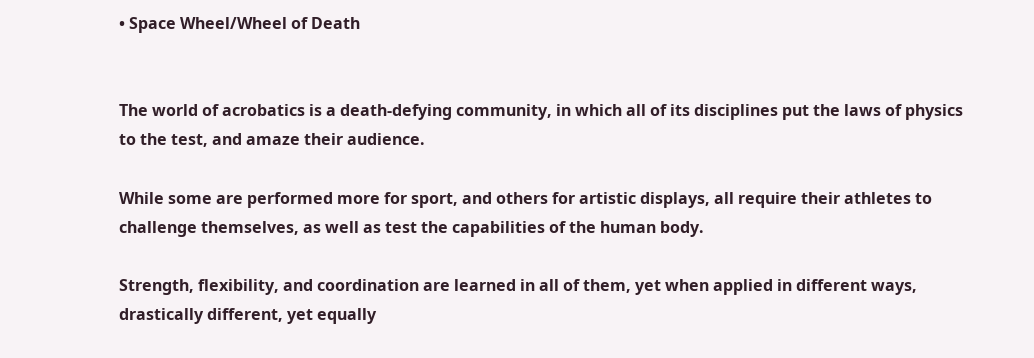• Space Wheel/Wheel of Death


The world of acrobatics is a death-defying community, in which all of its disciplines put the laws of physics to the test, and amaze their audience.

While some are performed more for sport, and others for artistic displays, all require their athletes to challenge themselves, as well as test the capabilities of the human body.

Strength, flexibility, and coordination are learned in all of them, yet when applied in different ways, drastically different, yet equally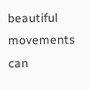beautiful movements can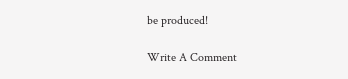be produced!

Write A Comment